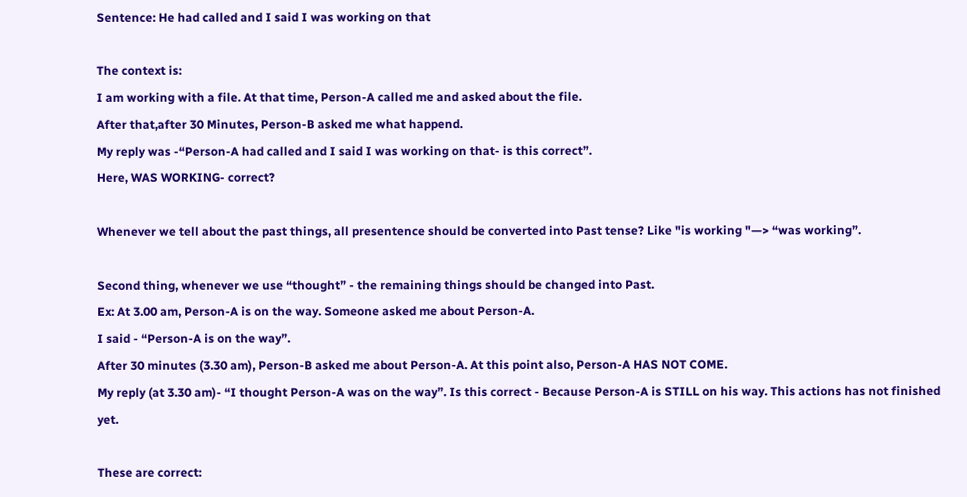Sentence: He had called and I said I was working on that

The context is:
I am working with a file. At that time, Person-A called me and asked about the file.
After that,after 30 Minutes, Person-B asked me what happend.
My reply was -“Person-A had called and I said I was working on that- is this correct”.
Here, WAS WORKING- correct?

Whenever we tell about the past things, all presentence should be converted into Past tense? Like "is working "—> “was working”.

Second thing, whenever we use “thought” - the remaining things should be changed into Past.
Ex: At 3.00 am, Person-A is on the way. Someone asked me about Person-A.
I said - “Person-A is on the way”.
After 30 minutes (3.30 am), Person-B asked me about Person-A. At this point also, Person-A HAS NOT COME.
My reply (at 3.30 am)- “I thought Person-A was on the way”. Is this correct - Because Person-A is STILL on his way. This actions has not finished yet.

These are correct: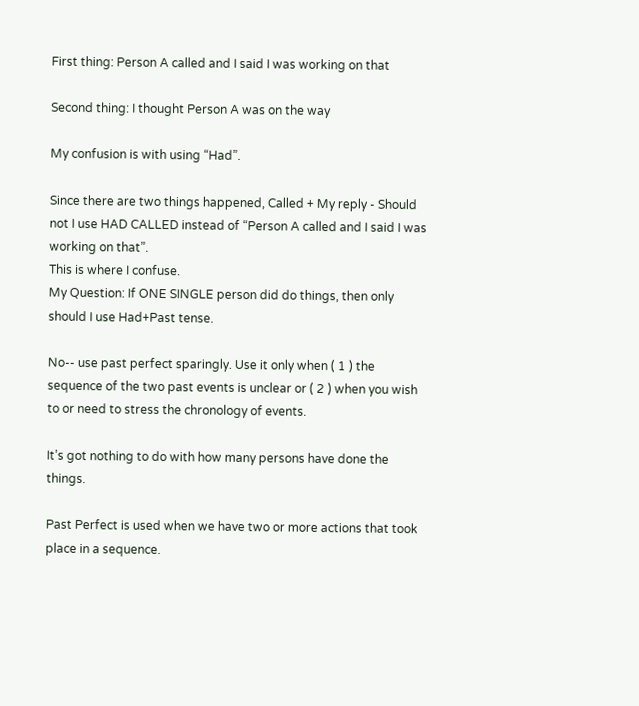First thing: Person A called and I said I was working on that

Second thing: I thought Person A was on the way

My confusion is with using “Had”.

Since there are two things happened, Called + My reply - Should not I use HAD CALLED instead of “Person A called and I said I was working on that”.
This is where I confuse.
My Question: If ONE SINGLE person did do things, then only should I use Had+Past tense.

No-- use past perfect sparingly. Use it only when ( 1 ) the sequence of the two past events is unclear or ( 2 ) when you wish to or need to stress the chronology of events.

It’s got nothing to do with how many persons have done the things.

Past Perfect is used when we have two or more actions that took place in a sequence.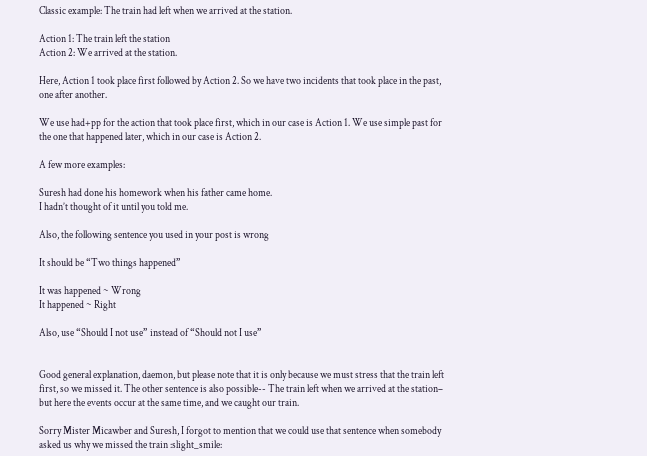Classic example: The train had left when we arrived at the station.

Action 1: The train left the station
Action 2: We arrived at the station.

Here, Action 1 took place first followed by Action 2. So we have two incidents that took place in the past, one after another.

We use had+pp for the action that took place first, which in our case is Action 1. We use simple past for the one that happened later, which in our case is Action 2.

A few more examples:

Suresh had done his homework when his father came home.
I hadn’t thought of it until you told me.

Also, the following sentence you used in your post is wrong

It should be “Two things happened”

It was happened ~ Wrong
It happened ~ Right

Also, use “Should I not use” instead of “Should not I use”


Good general explanation, daemon, but please note that it is only because we must stress that the train left first, so we missed it. The other sentence is also possible-- The train left when we arrived at the station– but here the events occur at the same time, and we caught our train.

Sorry Mister Micawber and Suresh, I forgot to mention that we could use that sentence when somebody asked us why we missed the train :slight_smile: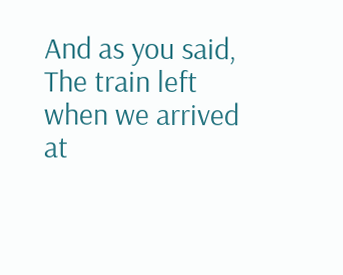And as you said, The train left when we arrived at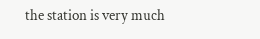the station is very much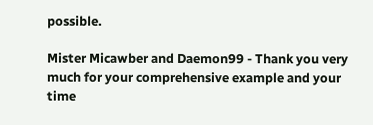possible.

Mister Micawber and Daemon99 - Thank you very much for your comprehensive example and your time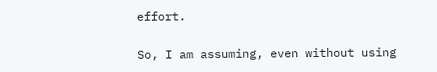effort.

So, I am assuming, even without using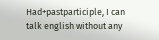Had+pastparticiple, I can talk english without any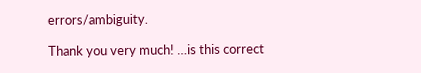errors/ambiguity.

Thank you very much! …is this correct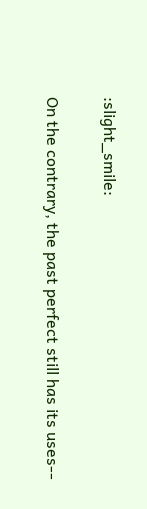:slight_smile:

On the contrary, the past perfect still has its uses--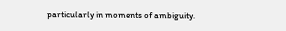particularly in moments of ambiguity.